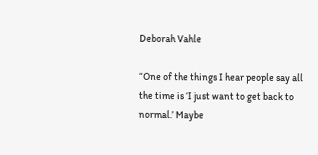Deborah Vahle

“One of the things I hear people say all the time is ‘I just want to get back to normal.’ Maybe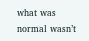what was normal wasn’t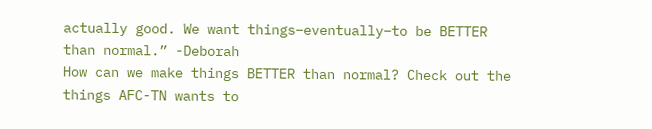actually good. We want things–eventually–to be BETTER than normal.” -Deborah
How can we make things BETTER than normal? Check out the things AFC-TN wants to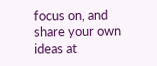focus on, and share your own ideas at